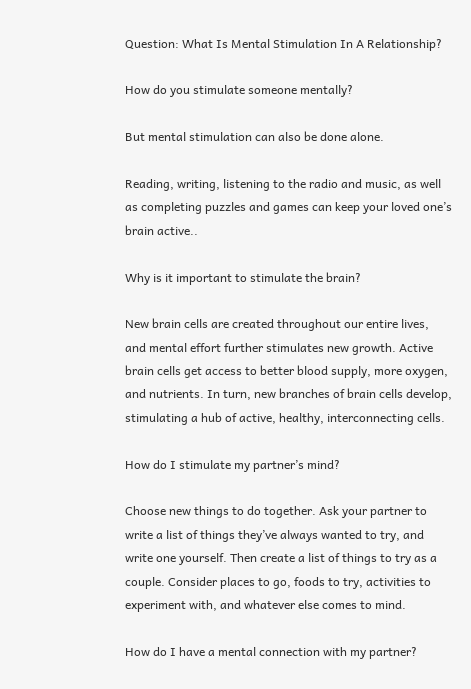Question: What Is Mental Stimulation In A Relationship?

How do you stimulate someone mentally?

But mental stimulation can also be done alone.

Reading, writing, listening to the radio and music, as well as completing puzzles and games can keep your loved one’s brain active..

Why is it important to stimulate the brain?

New brain cells are created throughout our entire lives, and mental effort further stimulates new growth. Active brain cells get access to better blood supply, more oxygen, and nutrients. In turn, new branches of brain cells develop, stimulating a hub of active, healthy, interconnecting cells.

How do I stimulate my partner’s mind?

Choose new things to do together. Ask your partner to write a list of things they’ve always wanted to try, and write one yourself. Then create a list of things to try as a couple. Consider places to go, foods to try, activities to experiment with, and whatever else comes to mind.

How do I have a mental connection with my partner?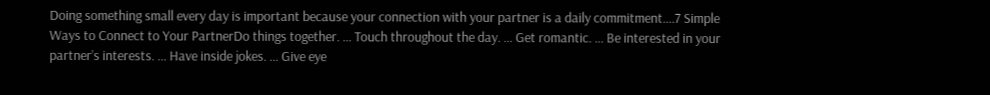Doing something small every day is important because your connection with your partner is a daily commitment….7 Simple Ways to Connect to Your PartnerDo things together. … Touch throughout the day. … Get romantic. … Be interested in your partner’s interests. … Have inside jokes. … Give eye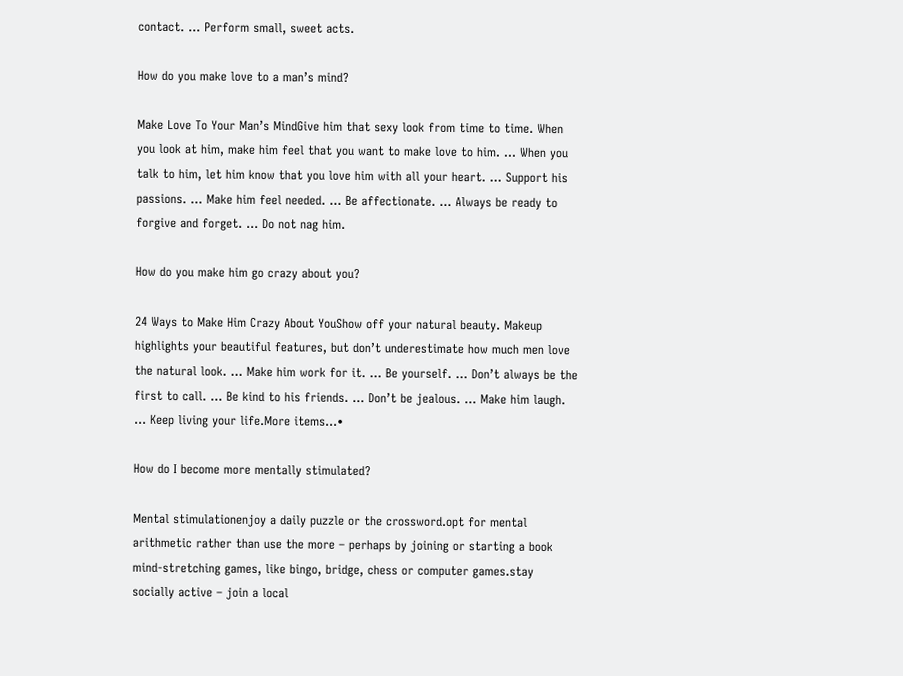contact. … Perform small, sweet acts.

How do you make love to a man’s mind?

Make Love To Your Man’s MindGive him that sexy look from time to time. When you look at him, make him feel that you want to make love to him. … When you talk to him, let him know that you love him with all your heart. … Support his passions. … Make him feel needed. … Be affectionate. … Always be ready to forgive and forget. … Do not nag him.

How do you make him go crazy about you?

24 Ways to Make Him Crazy About YouShow off your natural beauty. Makeup highlights your beautiful features, but don’t underestimate how much men love the natural look. … Make him work for it. … Be yourself. … Don’t always be the first to call. … Be kind to his friends. … Don’t be jealous. … Make him laugh. … Keep living your life.More items…•

How do I become more mentally stimulated?

Mental stimulationenjoy a daily puzzle or the crossword.opt for mental arithmetic rather than use the more – perhaps by joining or starting a book mind-stretching games, like bingo, bridge, chess or computer games.stay socially active – join a local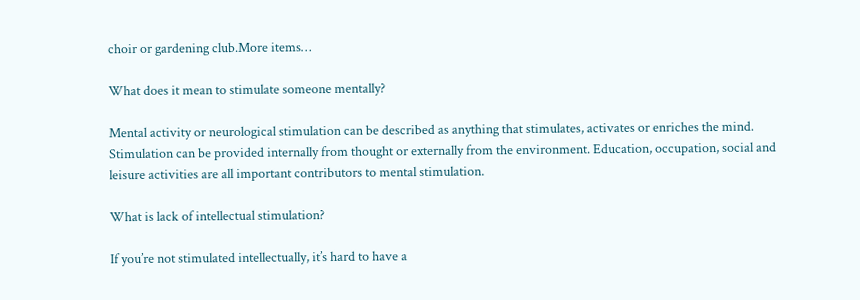choir or gardening club.More items…

What does it mean to stimulate someone mentally?

Mental activity or neurological stimulation can be described as anything that stimulates, activates or enriches the mind. Stimulation can be provided internally from thought or externally from the environment. Education, occupation, social and leisure activities are all important contributors to mental stimulation.

What is lack of intellectual stimulation?

If you’re not stimulated intellectually, it’s hard to have a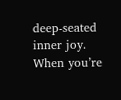deep-seated inner joy. When you’re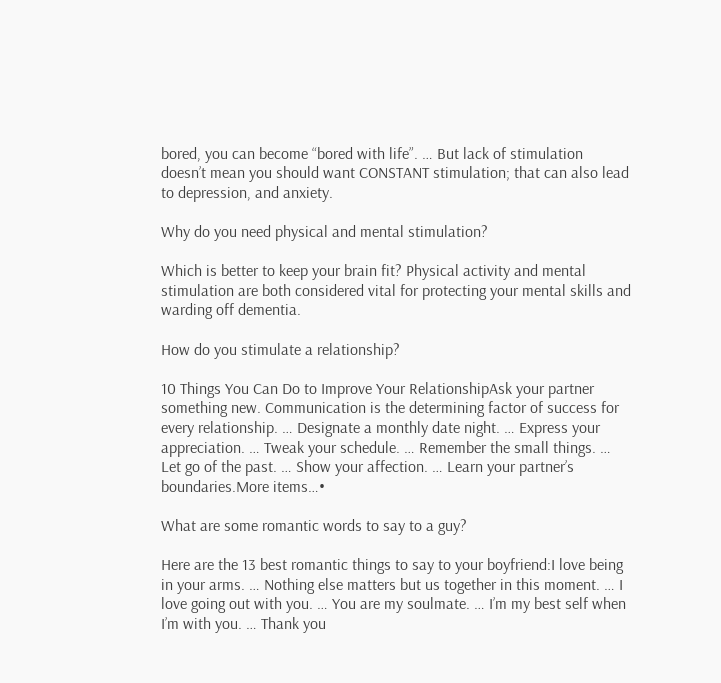bored, you can become “bored with life”. … But lack of stimulation doesn’t mean you should want CONSTANT stimulation; that can also lead to depression, and anxiety.

Why do you need physical and mental stimulation?

Which is better to keep your brain fit? Physical activity and mental stimulation are both considered vital for protecting your mental skills and warding off dementia.

How do you stimulate a relationship?

10 Things You Can Do to Improve Your RelationshipAsk your partner something new. Communication is the determining factor of success for every relationship. … Designate a monthly date night. … Express your appreciation. … Tweak your schedule. … Remember the small things. … Let go of the past. … Show your affection. … Learn your partner’s boundaries.More items…•

What are some romantic words to say to a guy?

Here are the 13 best romantic things to say to your boyfriend:I love being in your arms. … Nothing else matters but us together in this moment. … I love going out with you. … You are my soulmate. … I’m my best self when I’m with you. … Thank you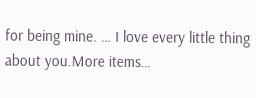for being mine. … I love every little thing about you.More items…